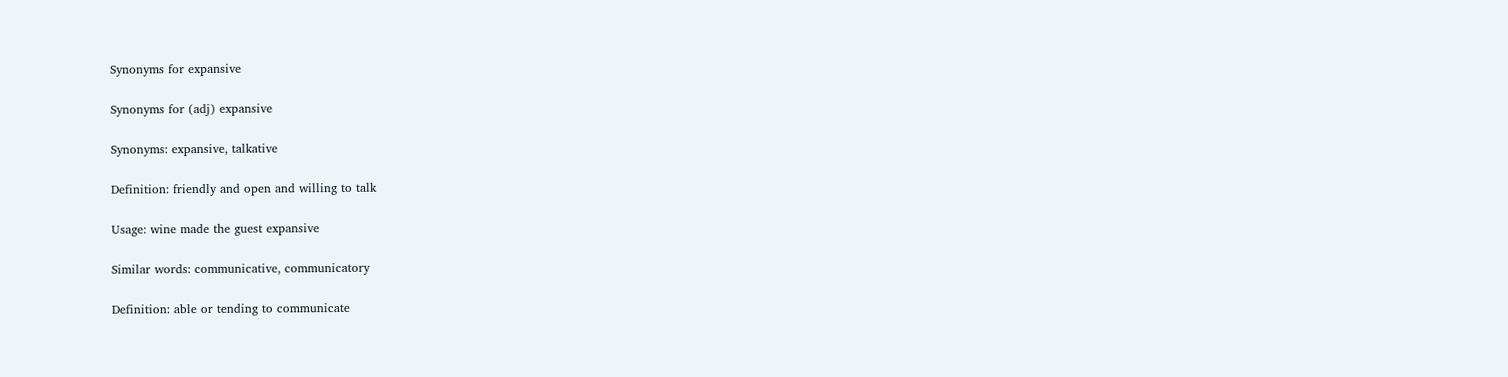Synonyms for expansive

Synonyms for (adj) expansive

Synonyms: expansive, talkative

Definition: friendly and open and willing to talk

Usage: wine made the guest expansive

Similar words: communicative, communicatory

Definition: able or tending to communicate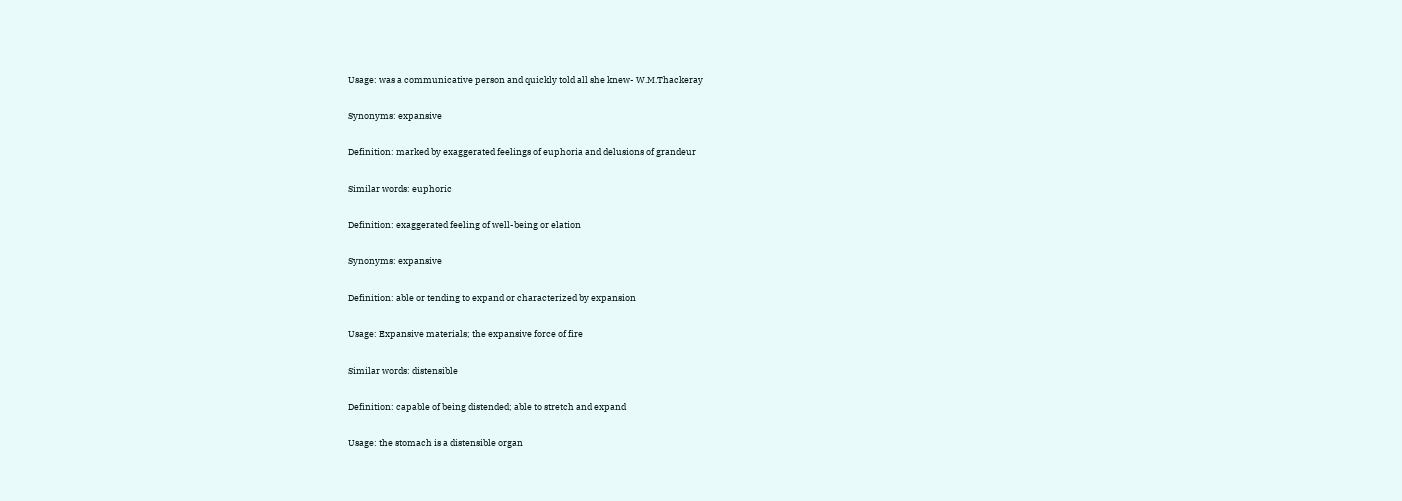Usage: was a communicative person and quickly told all she knew- W.M.Thackeray

Synonyms: expansive

Definition: marked by exaggerated feelings of euphoria and delusions of grandeur

Similar words: euphoric

Definition: exaggerated feeling of well-being or elation

Synonyms: expansive

Definition: able or tending to expand or characterized by expansion

Usage: Expansive materials; the expansive force of fire

Similar words: distensible

Definition: capable of being distended; able to stretch and expand

Usage: the stomach is a distensible organ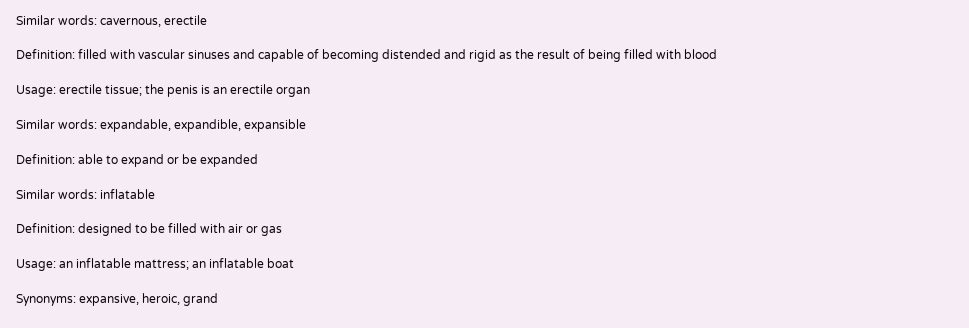Similar words: cavernous, erectile

Definition: filled with vascular sinuses and capable of becoming distended and rigid as the result of being filled with blood

Usage: erectile tissue; the penis is an erectile organ

Similar words: expandable, expandible, expansible

Definition: able to expand or be expanded

Similar words: inflatable

Definition: designed to be filled with air or gas

Usage: an inflatable mattress; an inflatable boat

Synonyms: expansive, heroic, grand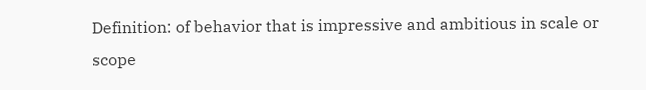Definition: of behavior that is impressive and ambitious in scale or scope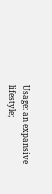Usage: an expansive lifestyle;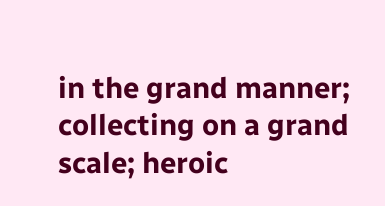in the grand manner; collecting on a grand scale; heroic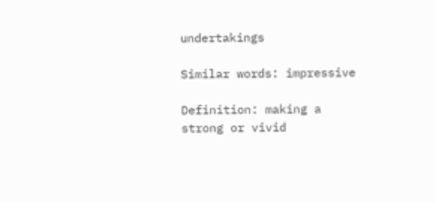undertakings

Similar words: impressive

Definition: making a strong or vivid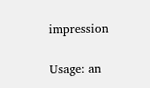impression

Usage: an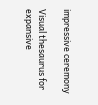impressive ceremony

Visual thesaurus for expansive